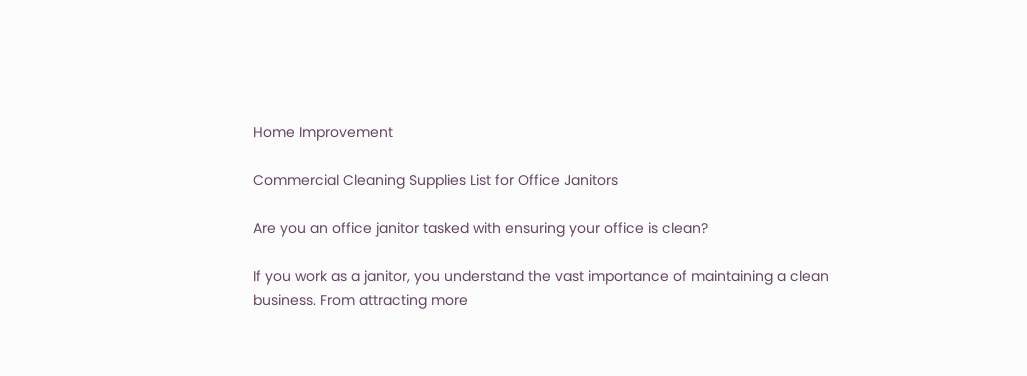Home Improvement

Commercial Cleaning Supplies List for Office Janitors

Are you an office janitor tasked with ensuring your office is clean?

If you work as a janitor, you understand the vast importance of maintaining a clean business. From attracting more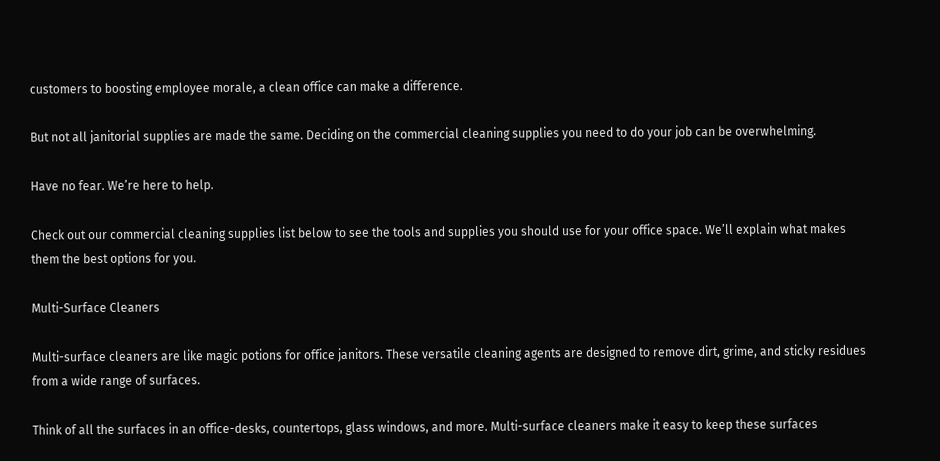customers to boosting employee morale, a clean office can make a difference.

But not all janitorial supplies are made the same. Deciding on the commercial cleaning supplies you need to do your job can be overwhelming.

Have no fear. We’re here to help.

Check out our commercial cleaning supplies list below to see the tools and supplies you should use for your office space. We’ll explain what makes them the best options for you.

Multi-Surface Cleaners

Multi-surface cleaners are like magic potions for office janitors. These versatile cleaning agents are designed to remove dirt, grime, and sticky residues from a wide range of surfaces.

Think of all the surfaces in an office-desks, countertops, glass windows, and more. Multi-surface cleaners make it easy to keep these surfaces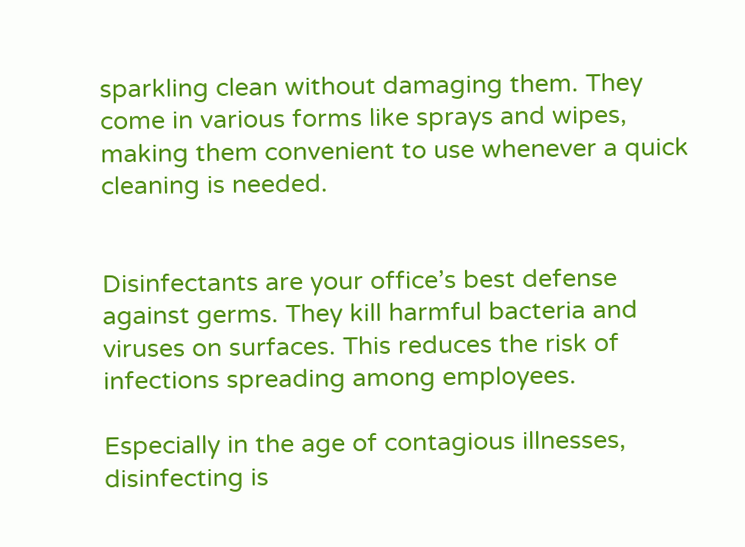sparkling clean without damaging them. They come in various forms like sprays and wipes, making them convenient to use whenever a quick cleaning is needed.


Disinfectants are your office’s best defense against germs. They kill harmful bacteria and viruses on surfaces. This reduces the risk of infections spreading among employees.

Especially in the age of contagious illnesses, disinfecting is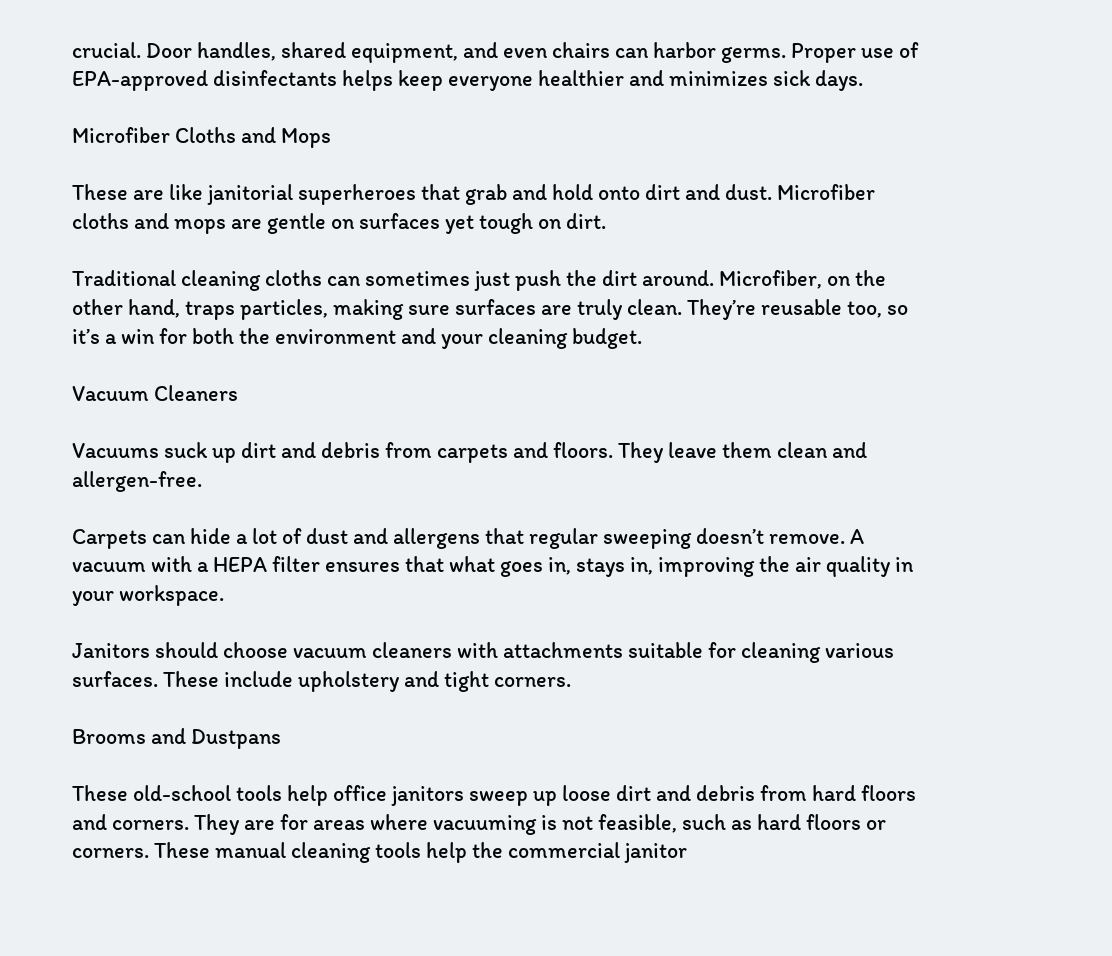crucial. Door handles, shared equipment, and even chairs can harbor germs. Proper use of EPA-approved disinfectants helps keep everyone healthier and minimizes sick days.

Microfiber Cloths and Mops

These are like janitorial superheroes that grab and hold onto dirt and dust. Microfiber cloths and mops are gentle on surfaces yet tough on dirt.

Traditional cleaning cloths can sometimes just push the dirt around. Microfiber, on the other hand, traps particles, making sure surfaces are truly clean. They’re reusable too, so it’s a win for both the environment and your cleaning budget.

Vacuum Cleaners

Vacuums suck up dirt and debris from carpets and floors. They leave them clean and allergen-free.

Carpets can hide a lot of dust and allergens that regular sweeping doesn’t remove. A vacuum with a HEPA filter ensures that what goes in, stays in, improving the air quality in your workspace.

Janitors should choose vacuum cleaners with attachments suitable for cleaning various surfaces. These include upholstery and tight corners.

Brooms and Dustpans

These old-school tools help office janitors sweep up loose dirt and debris from hard floors and corners. They are for areas where vacuuming is not feasible, such as hard floors or corners. These manual cleaning tools help the commercial janitor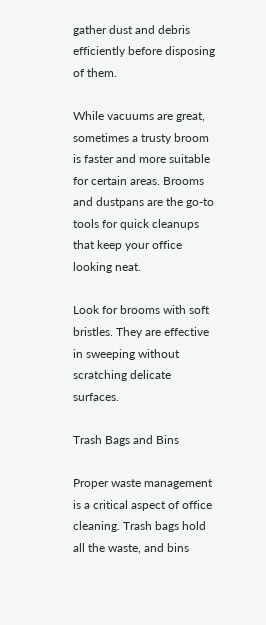gather dust and debris efficiently before disposing of them.

While vacuums are great, sometimes a trusty broom is faster and more suitable for certain areas. Brooms and dustpans are the go-to tools for quick cleanups that keep your office looking neat.

Look for brooms with soft bristles. They are effective in sweeping without scratching delicate surfaces.

Trash Bags and Bins

Proper waste management is a critical aspect of office cleaning. Trash bags hold all the waste, and bins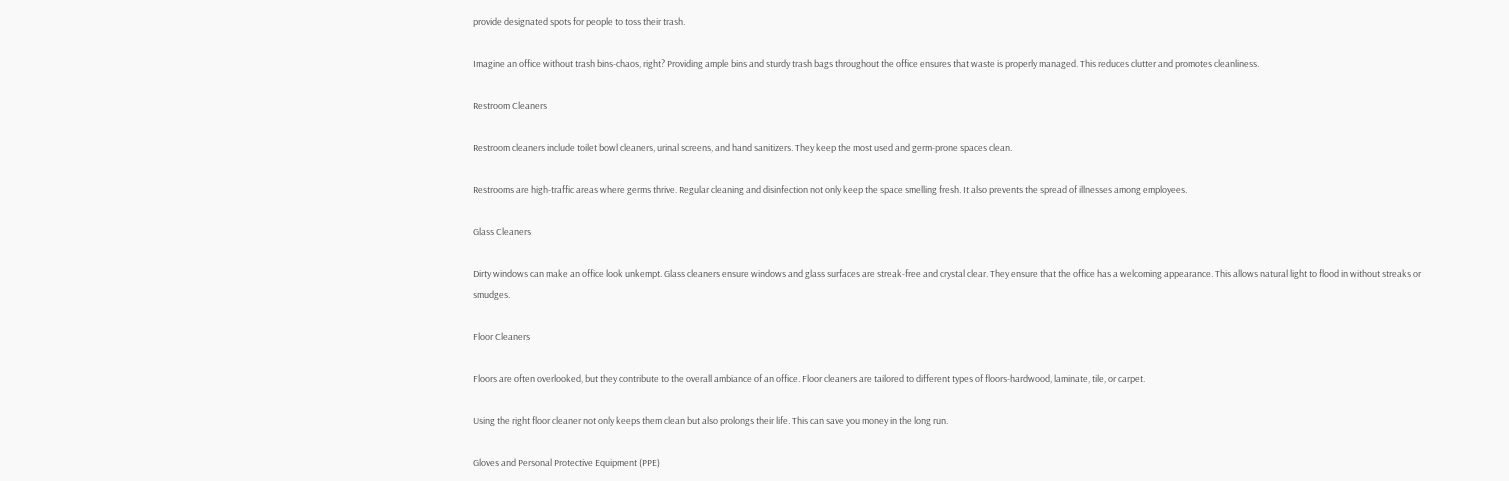provide designated spots for people to toss their trash.

Imagine an office without trash bins-chaos, right? Providing ample bins and sturdy trash bags throughout the office ensures that waste is properly managed. This reduces clutter and promotes cleanliness.

Restroom Cleaners

Restroom cleaners include toilet bowl cleaners, urinal screens, and hand sanitizers. They keep the most used and germ-prone spaces clean.

Restrooms are high-traffic areas where germs thrive. Regular cleaning and disinfection not only keep the space smelling fresh. It also prevents the spread of illnesses among employees.

Glass Cleaners

Dirty windows can make an office look unkempt. Glass cleaners ensure windows and glass surfaces are streak-free and crystal clear. They ensure that the office has a welcoming appearance. This allows natural light to flood in without streaks or smudges.

Floor Cleaners

Floors are often overlooked, but they contribute to the overall ambiance of an office. Floor cleaners are tailored to different types of floors-hardwood, laminate, tile, or carpet.

Using the right floor cleaner not only keeps them clean but also prolongs their life. This can save you money in the long run.

Gloves and Personal Protective Equipment (PPE)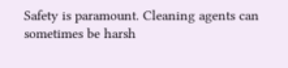Safety is paramount. Cleaning agents can sometimes be harsh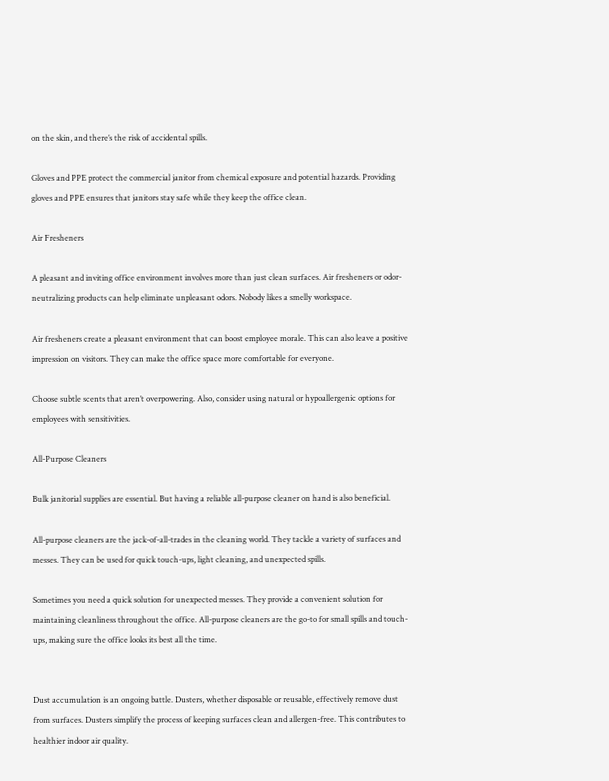on the skin, and there’s the risk of accidental spills.

Gloves and PPE protect the commercial janitor from chemical exposure and potential hazards. Providing gloves and PPE ensures that janitors stay safe while they keep the office clean.

Air Fresheners

A pleasant and inviting office environment involves more than just clean surfaces. Air fresheners or odor-neutralizing products can help eliminate unpleasant odors. Nobody likes a smelly workspace.

Air fresheners create a pleasant environment that can boost employee morale. This can also leave a positive impression on visitors. They can make the office space more comfortable for everyone.

Choose subtle scents that aren’t overpowering. Also, consider using natural or hypoallergenic options for employees with sensitivities.

All-Purpose Cleaners

Bulk janitorial supplies are essential. But having a reliable all-purpose cleaner on hand is also beneficial.

All-purpose cleaners are the jack-of-all-trades in the cleaning world. They tackle a variety of surfaces and messes. They can be used for quick touch-ups, light cleaning, and unexpected spills.

Sometimes you need a quick solution for unexpected messes. They provide a convenient solution for maintaining cleanliness throughout the office. All-purpose cleaners are the go-to for small spills and touch-ups, making sure the office looks its best all the time.


Dust accumulation is an ongoing battle. Dusters, whether disposable or reusable, effectively remove dust from surfaces. Dusters simplify the process of keeping surfaces clean and allergen-free. This contributes to healthier indoor air quality.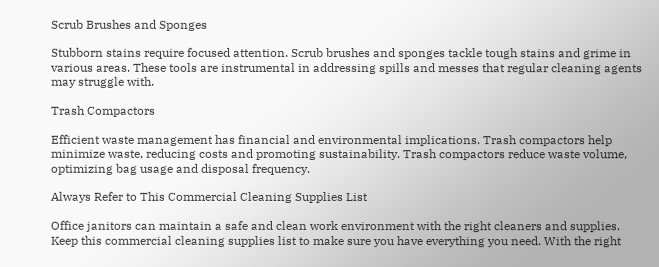Scrub Brushes and Sponges

Stubborn stains require focused attention. Scrub brushes and sponges tackle tough stains and grime in various areas. These tools are instrumental in addressing spills and messes that regular cleaning agents may struggle with.

Trash Compactors

Efficient waste management has financial and environmental implications. Trash compactors help minimize waste, reducing costs and promoting sustainability. Trash compactors reduce waste volume, optimizing bag usage and disposal frequency.

Always Refer to This Commercial Cleaning Supplies List

Office janitors can maintain a safe and clean work environment with the right cleaners and supplies. Keep this commercial cleaning supplies list to make sure you have everything you need. With the right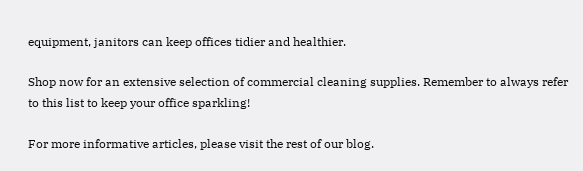equipment, janitors can keep offices tidier and healthier.

Shop now for an extensive selection of commercial cleaning supplies. Remember to always refer to this list to keep your office sparkling!

For more informative articles, please visit the rest of our blog.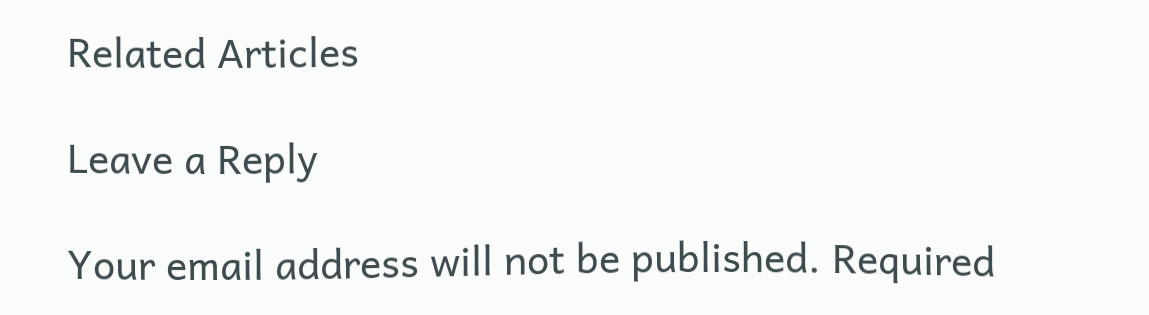Related Articles

Leave a Reply

Your email address will not be published. Required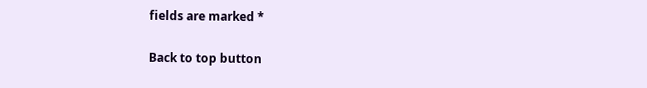fields are marked *

Back to top button